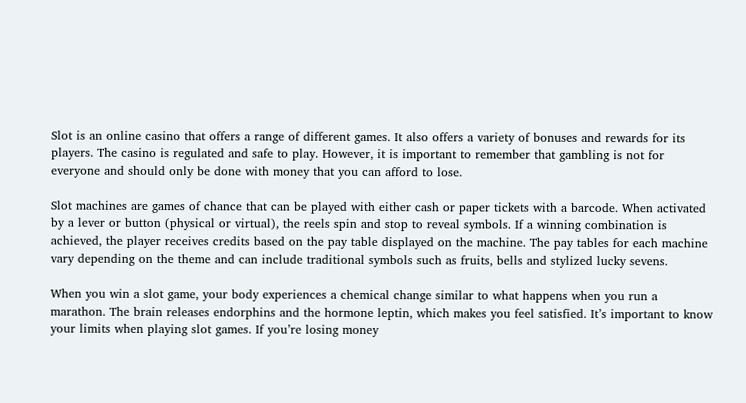Slot is an online casino that offers a range of different games. It also offers a variety of bonuses and rewards for its players. The casino is regulated and safe to play. However, it is important to remember that gambling is not for everyone and should only be done with money that you can afford to lose.

Slot machines are games of chance that can be played with either cash or paper tickets with a barcode. When activated by a lever or button (physical or virtual), the reels spin and stop to reveal symbols. If a winning combination is achieved, the player receives credits based on the pay table displayed on the machine. The pay tables for each machine vary depending on the theme and can include traditional symbols such as fruits, bells and stylized lucky sevens.

When you win a slot game, your body experiences a chemical change similar to what happens when you run a marathon. The brain releases endorphins and the hormone leptin, which makes you feel satisfied. It’s important to know your limits when playing slot games. If you’re losing money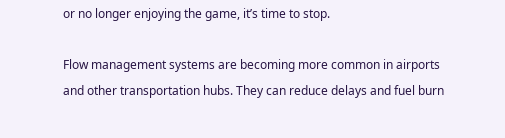or no longer enjoying the game, it’s time to stop.

Flow management systems are becoming more common in airports and other transportation hubs. They can reduce delays and fuel burn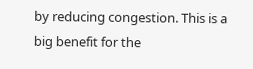by reducing congestion. This is a big benefit for the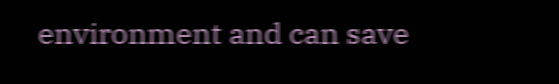environment and can save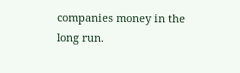companies money in the long run.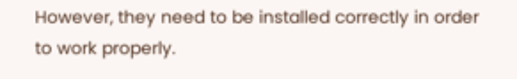However, they need to be installed correctly in order to work properly.